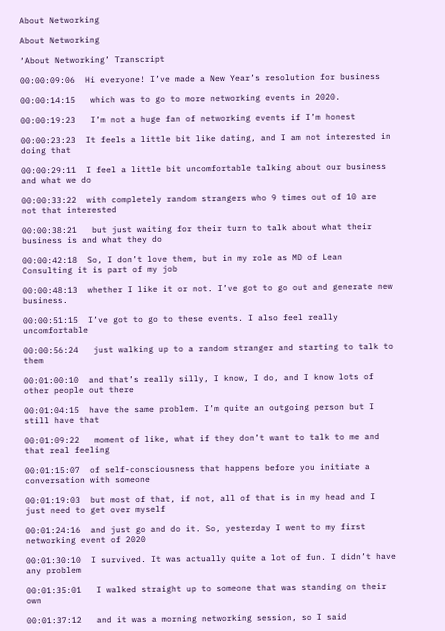About Networking

About Networking

‘About Networking’ Transcript

00:00:09:06  Hi everyone! I’ve made a New Year’s resolution for business

00:00:14:15   which was to go to more networking events in 2020.

00:00:19:23   I’m not a huge fan of networking events if I’m honest

00:00:23:23  It feels a little bit like dating, and I am not interested in doing that

00:00:29:11  I feel a little bit uncomfortable talking about our business and what we do

00:00:33:22  with completely random strangers who 9 times out of 10 are not that interested

00:00:38:21   but just waiting for their turn to talk about what their business is and what they do

00:00:42:18  So, I don’t love them, but in my role as MD of Lean Consulting it is part of my job

00:00:48:13  whether I like it or not. I’ve got to go out and generate new business.

00:00:51:15  I’ve got to go to these events. I also feel really uncomfortable

00:00:56:24   just walking up to a random stranger and starting to talk to them

00:01:00:10  and that’s really silly, I know, I do, and I know lots of other people out there

00:01:04:15  have the same problem. I’m quite an outgoing person but I still have that

00:01:09:22   moment of like, what if they don’t want to talk to me and that real feeling

00:01:15:07  of self-consciousness that happens before you initiate a conversation with someone

00:01:19:03  but most of that, if not, all of that is in my head and I just need to get over myself

00:01:24:16  and just go and do it. So, yesterday I went to my first networking event of 2020

00:01:30:10  I survived. It was actually quite a lot of fun. I didn’t have any problem

00:01:35:01   I walked straight up to someone that was standing on their own

00:01:37:12   and it was a morning networking session, so I said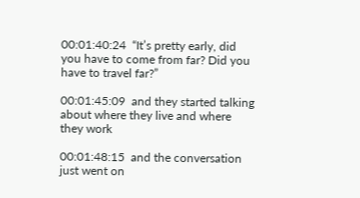00:01:40:24  “It’s pretty early, did you have to come from far? Did you have to travel far?”

00:01:45:09  and they started talking about where they live and where they work

00:01:48:15  and the conversation just went on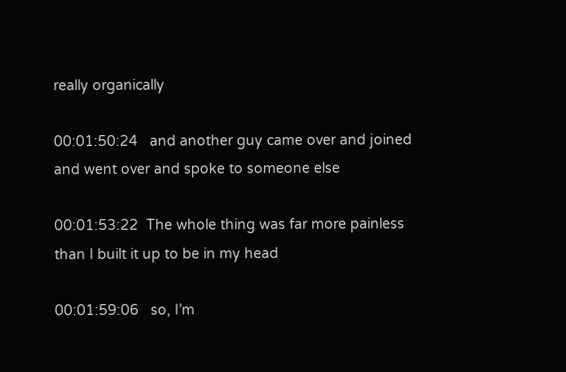really organically

00:01:50:24   and another guy came over and joined and went over and spoke to someone else

00:01:53:22  The whole thing was far more painless than I built it up to be in my head

00:01:59:06   so, I’m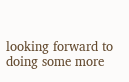looking forward to doing some more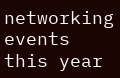networking events this year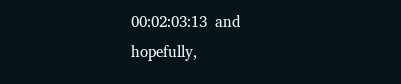00:02:03:13  and hopefully,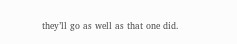they’ll go as well as that one did.